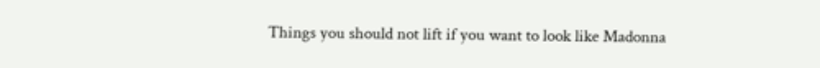Things you should not lift if you want to look like Madonna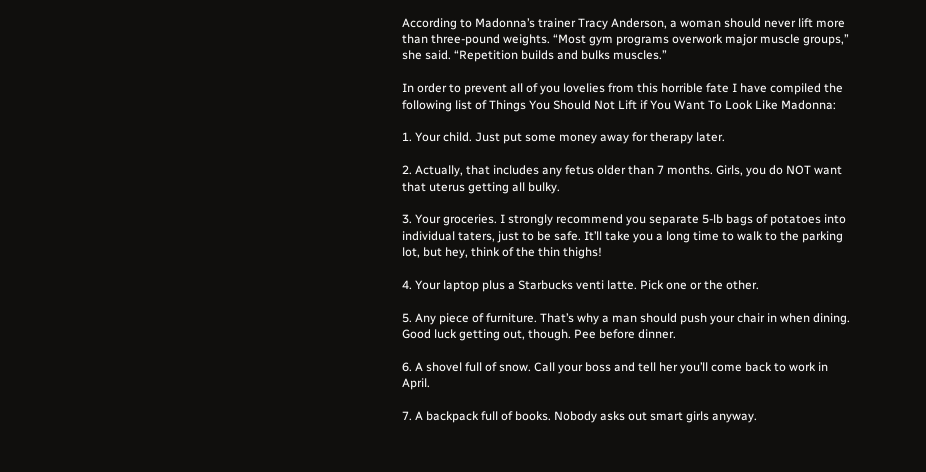According to Madonna’s trainer Tracy Anderson, a woman should never lift more than three-pound weights. “Most gym programs overwork major muscle groups,” she said. “Repetition builds and bulks muscles.”

In order to prevent all of you lovelies from this horrible fate I have compiled the following list of Things You Should Not Lift if You Want To Look Like Madonna:

1. Your child. Just put some money away for therapy later.

2. Actually, that includes any fetus older than 7 months. Girls, you do NOT want that uterus getting all bulky.

3. Your groceries. I strongly recommend you separate 5-lb bags of potatoes into individual taters, just to be safe. It’ll take you a long time to walk to the parking lot, but hey, think of the thin thighs!

4. Your laptop plus a Starbucks venti latte. Pick one or the other.

5. Any piece of furniture. That’s why a man should push your chair in when dining. Good luck getting out, though. Pee before dinner.

6. A shovel full of snow. Call your boss and tell her you’ll come back to work in April.

7. A backpack full of books. Nobody asks out smart girls anyway.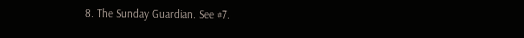8. The Sunday Guardian. See #7.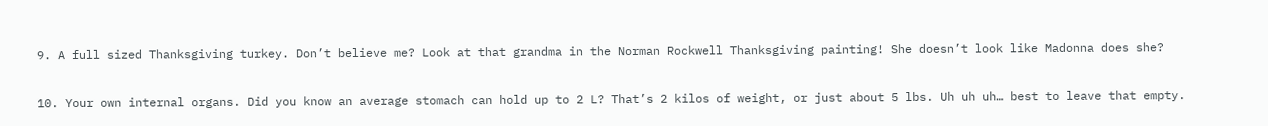9. A full sized Thanksgiving turkey. Don’t believe me? Look at that grandma in the Norman Rockwell Thanksgiving painting! She doesn’t look like Madonna does she?

10. Your own internal organs. Did you know an average stomach can hold up to 2 L? That’s 2 kilos of weight, or just about 5 lbs. Uh uh uh… best to leave that empty.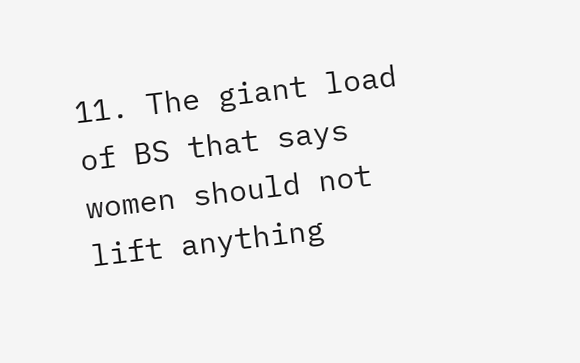11. The giant load of BS that says women should not lift anything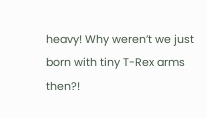heavy! Why weren’t we just born with tiny T-Rex arms then?!